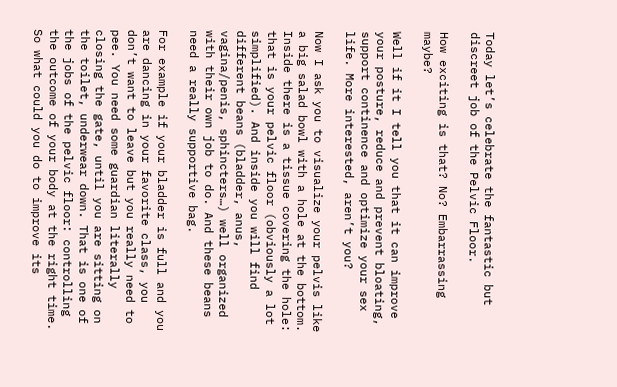Today let’s celebrate the fantastic but discreet job of the Pelvic Floor.

How exciting is that? No? Embarrassing maybe?

Well if it I tell you that it can improve your posture, reduce and prevent bloating, support continence and optimize your sex life. More interested, aren’t you?

Now I ask you to visualize your pelvis like a big salad bowl with a hole at the bottom. Inside there is a tissue covering the hole: that is your pelvic floor (obviously a lot simplified). And inside you will find different beans (bladder, anus, vagina/penis, sphincters…) well organized with their own job to do. And these beans need a really supportive bag.

For example if your bladder is full and you are dancing in your favorite class, you don’t want to leave but you really need to pee. You need some guardian literally closing the gate, until you are sitting on the toilet, underwear down. That is one of the jobs of the pelvic floor: controlling the outcome of your body at the right time.
So what could you do to improve its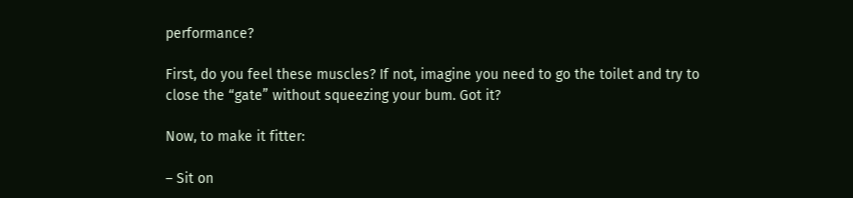performance?

First, do you feel these muscles? If not, imagine you need to go the toilet and try to close the “gate” without squeezing your bum. Got it?

Now, to make it fitter:

– Sit on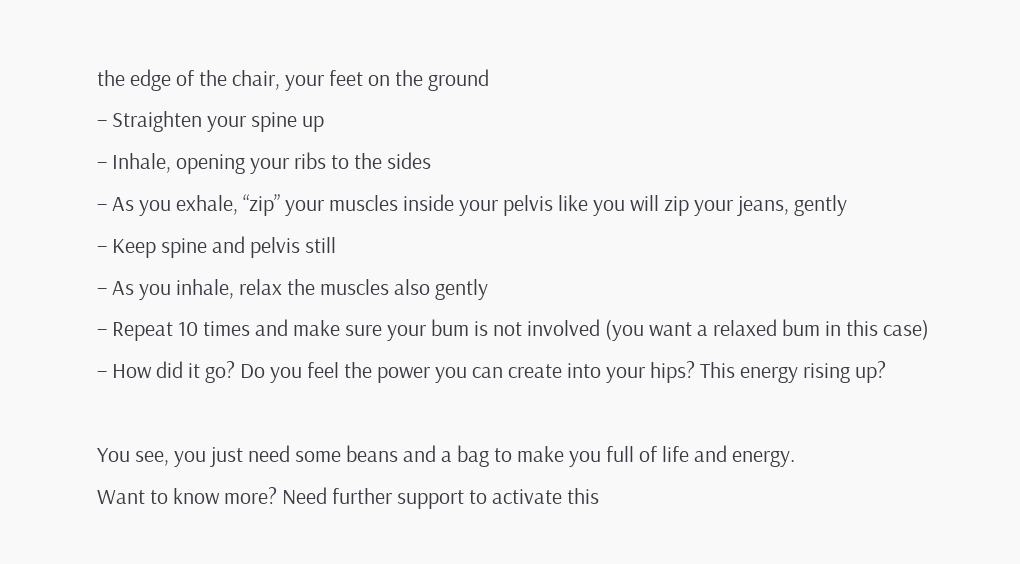the edge of the chair, your feet on the ground
– Straighten your spine up
– Inhale, opening your ribs to the sides
– As you exhale, “zip” your muscles inside your pelvis like you will zip your jeans, gently
– Keep spine and pelvis still
– As you inhale, relax the muscles also gently
– Repeat 10 times and make sure your bum is not involved (you want a relaxed bum in this case)
– How did it go? Do you feel the power you can create into your hips? This energy rising up?

You see, you just need some beans and a bag to make you full of life and energy.
Want to know more? Need further support to activate this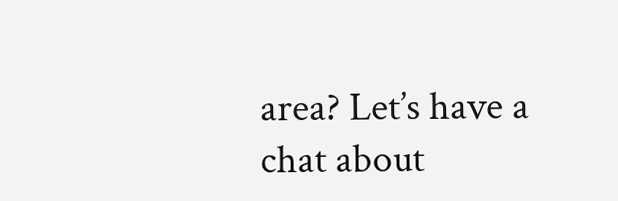area? Let’s have a chat about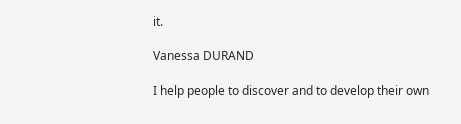it.

Vanessa DURAND

I help people to discover and to develop their own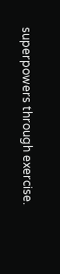superpowers through exercise.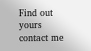Find out yours contact me